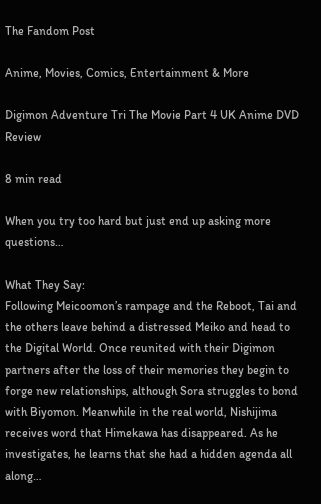The Fandom Post

Anime, Movies, Comics, Entertainment & More

Digimon Adventure Tri The Movie Part 4 UK Anime DVD Review

8 min read

When you try too hard but just end up asking more questions…

What They Say:
Following Meicoomon’s rampage and the Reboot, Tai and the others leave behind a distressed Meiko and head to the Digital World. Once reunited with their Digimon partners after the loss of their memories they begin to forge new relationships, although Sora struggles to bond with Biyomon. Meanwhile in the real world, Nishijima receives word that Himekawa has disappeared. As he investigates, he learns that she had a hidden agenda all along…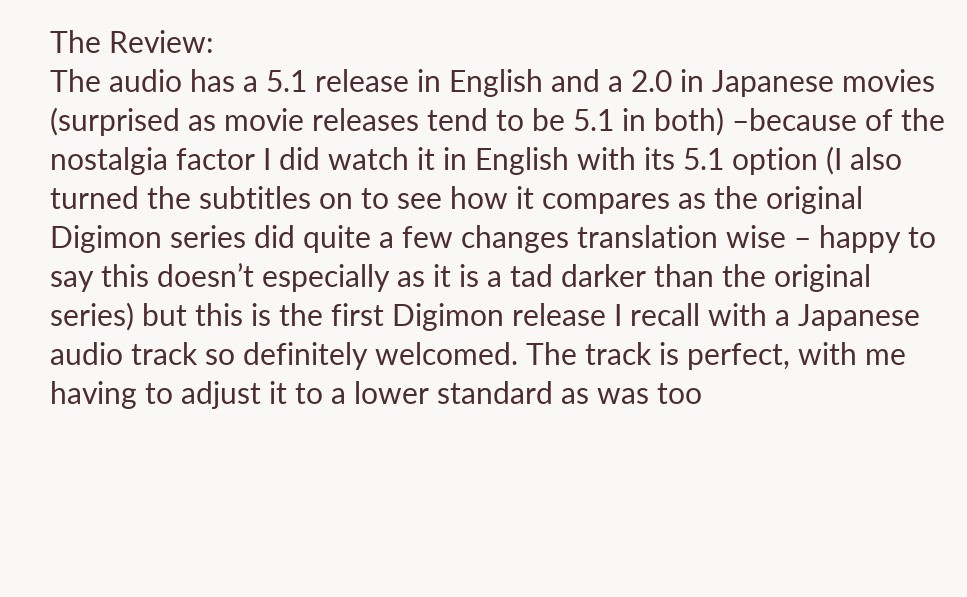The Review:
The audio has a 5.1 release in English and a 2.0 in Japanese movies (surprised as movie releases tend to be 5.1 in both) –because of the nostalgia factor I did watch it in English with its 5.1 option (I also turned the subtitles on to see how it compares as the original Digimon series did quite a few changes translation wise – happy to say this doesn’t especially as it is a tad darker than the original series) but this is the first Digimon release I recall with a Japanese audio track so definitely welcomed. The track is perfect, with me having to adjust it to a lower standard as was too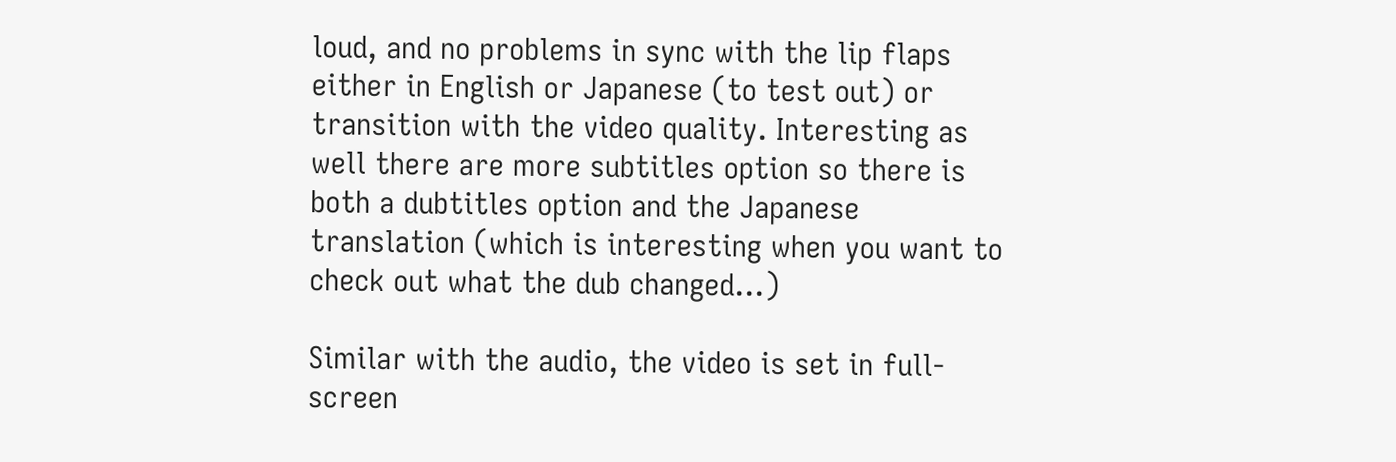loud, and no problems in sync with the lip flaps either in English or Japanese (to test out) or transition with the video quality. Interesting as well there are more subtitles option so there is both a dubtitles option and the Japanese translation (which is interesting when you want to check out what the dub changed…)

Similar with the audio, the video is set in full-screen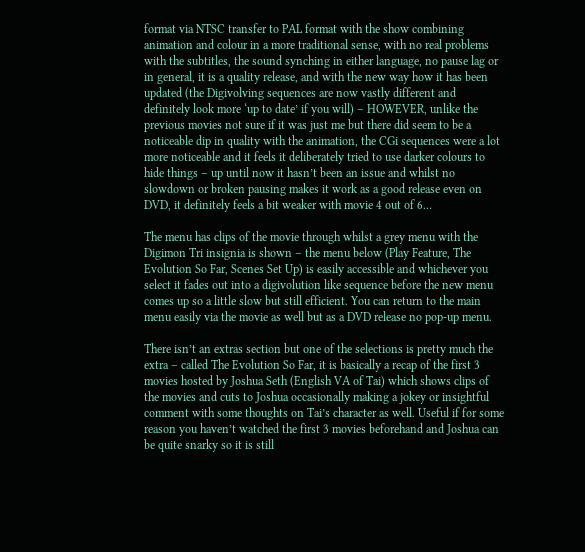format via NTSC transfer to PAL format with the show combining animation and colour in a more traditional sense, with no real problems with the subtitles, the sound synching in either language, no pause lag or in general, it is a quality release, and with the new way how it has been updated (the Digivolving sequences are now vastly different and definitely look more ‘up to date’ if you will) – HOWEVER, unlike the previous movies not sure if it was just me but there did seem to be a noticeable dip in quality with the animation, the CGi sequences were a lot more noticeable and it feels it deliberately tried to use darker colours to hide things – up until now it hasn’t been an issue and whilst no slowdown or broken pausing makes it work as a good release even on DVD, it definitely feels a bit weaker with movie 4 out of 6…

The menu has clips of the movie through whilst a grey menu with the Digimon Tri insignia is shown – the menu below (Play Feature, The Evolution So Far, Scenes Set Up) is easily accessible and whichever you select it fades out into a digivolution like sequence before the new menu comes up so a little slow but still efficient. You can return to the main menu easily via the movie as well but as a DVD release no pop-up menu.

There isn’t an extras section but one of the selections is pretty much the extra – called The Evolution So Far, it is basically a recap of the first 3 movies hosted by Joshua Seth (English VA of Tai) which shows clips of the movies and cuts to Joshua occasionally making a jokey or insightful comment with some thoughts on Tai’s character as well. Useful if for some reason you haven’t watched the first 3 movies beforehand and Joshua can be quite snarky so it is still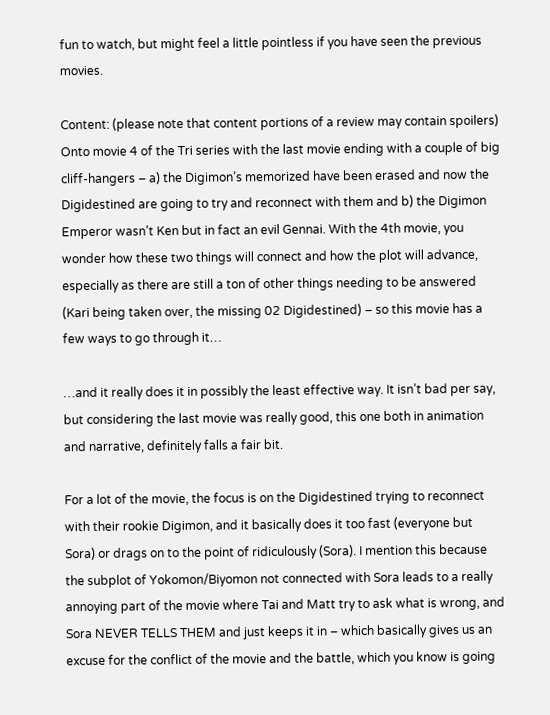fun to watch, but might feel a little pointless if you have seen the previous movies.

Content: (please note that content portions of a review may contain spoilers)
Onto movie 4 of the Tri series with the last movie ending with a couple of big cliff-hangers – a) the Digimon’s memorized have been erased and now the Digidestined are going to try and reconnect with them and b) the Digimon Emperor wasn’t Ken but in fact an evil Gennai. With the 4th movie, you wonder how these two things will connect and how the plot will advance, especially as there are still a ton of other things needing to be answered (Kari being taken over, the missing 02 Digidestined) – so this movie has a few ways to go through it…

…and it really does it in possibly the least effective way. It isn’t bad per say, but considering the last movie was really good, this one both in animation and narrative, definitely falls a fair bit.

For a lot of the movie, the focus is on the Digidestined trying to reconnect with their rookie Digimon, and it basically does it too fast (everyone but Sora) or drags on to the point of ridiculously (Sora). I mention this because the subplot of Yokomon/Biyomon not connected with Sora leads to a really annoying part of the movie where Tai and Matt try to ask what is wrong, and Sora NEVER TELLS THEM and just keeps it in – which basically gives us an excuse for the conflict of the movie and the battle, which you know is going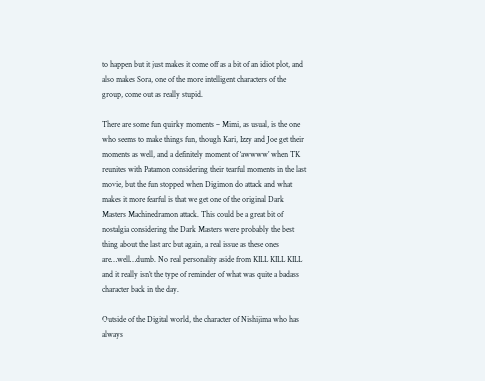to happen but it just makes it come off as a bit of an idiot plot, and also makes Sora, one of the more intelligent characters of the group, come out as really stupid.

There are some fun quirky moments – Mimi, as usual, is the one who seems to make things fun, though Kari, Izzy and Joe get their moments as well, and a definitely moment of ‘awwww’ when TK reunites with Patamon considering their tearful moments in the last movie, but the fun stopped when Digimon do attack and what makes it more fearful is that we get one of the original Dark Masters Machinedramon attack. This could be a great bit of nostalgia considering the Dark Masters were probably the best thing about the last arc but again, a real issue as these ones are…well…dumb. No real personality aside from KILL KILL KILL and it really isn’t the type of reminder of what was quite a badass character back in the day.

Outside of the Digital world, the character of Nishijima who has always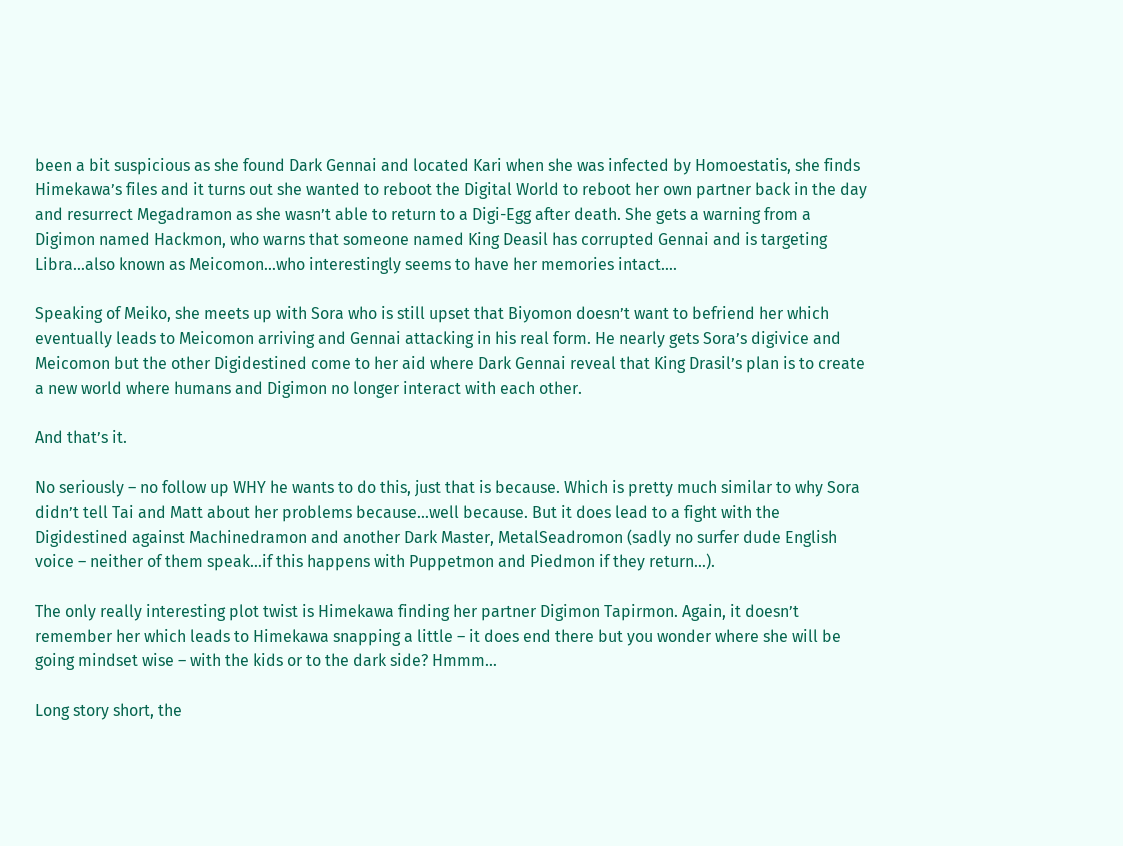been a bit suspicious as she found Dark Gennai and located Kari when she was infected by Homoestatis, she finds Himekawa’s files and it turns out she wanted to reboot the Digital World to reboot her own partner back in the day and resurrect Megadramon as she wasn’t able to return to a Digi-Egg after death. She gets a warning from a Digimon named Hackmon, who warns that someone named King Deasil has corrupted Gennai and is targeting Libra…also known as Meicomon…who interestingly seems to have her memories intact….

Speaking of Meiko, she meets up with Sora who is still upset that Biyomon doesn’t want to befriend her which eventually leads to Meicomon arriving and Gennai attacking in his real form. He nearly gets Sora’s digivice and Meicomon but the other Digidestined come to her aid where Dark Gennai reveal that King Drasil’s plan is to create a new world where humans and Digimon no longer interact with each other.

And that’s it.

No seriously – no follow up WHY he wants to do this, just that is because. Which is pretty much similar to why Sora didn’t tell Tai and Matt about her problems because…well because. But it does lead to a fight with the Digidestined against Machinedramon and another Dark Master, MetalSeadromon (sadly no surfer dude English voice – neither of them speak…if this happens with Puppetmon and Piedmon if they return…).

The only really interesting plot twist is Himekawa finding her partner Digimon Tapirmon. Again, it doesn’t remember her which leads to Himekawa snapping a little – it does end there but you wonder where she will be going mindset wise – with the kids or to the dark side? Hmmm…

Long story short, the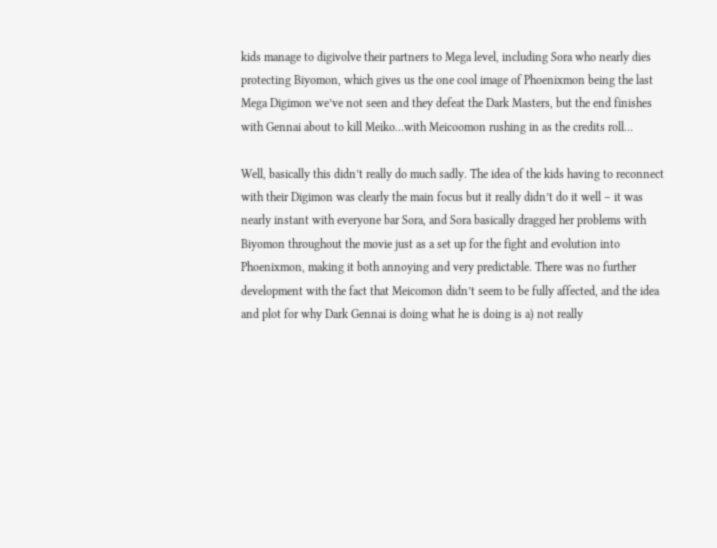kids manage to digivolve their partners to Mega level, including Sora who nearly dies protecting Biyomon, which gives us the one cool image of Phoenixmon being the last Mega Digimon we’ve not seen and they defeat the Dark Masters, but the end finishes with Gennai about to kill Meiko…with Meicoomon rushing in as the credits roll…

Well, basically this didn’t really do much sadly. The idea of the kids having to reconnect with their Digimon was clearly the main focus but it really didn’t do it well – it was nearly instant with everyone bar Sora, and Sora basically dragged her problems with Biyomon throughout the movie just as a set up for the fight and evolution into Phoenixmon, making it both annoying and very predictable. There was no further development with the fact that Meicomon didn’t seem to be fully affected, and the idea and plot for why Dark Gennai is doing what he is doing is a) not really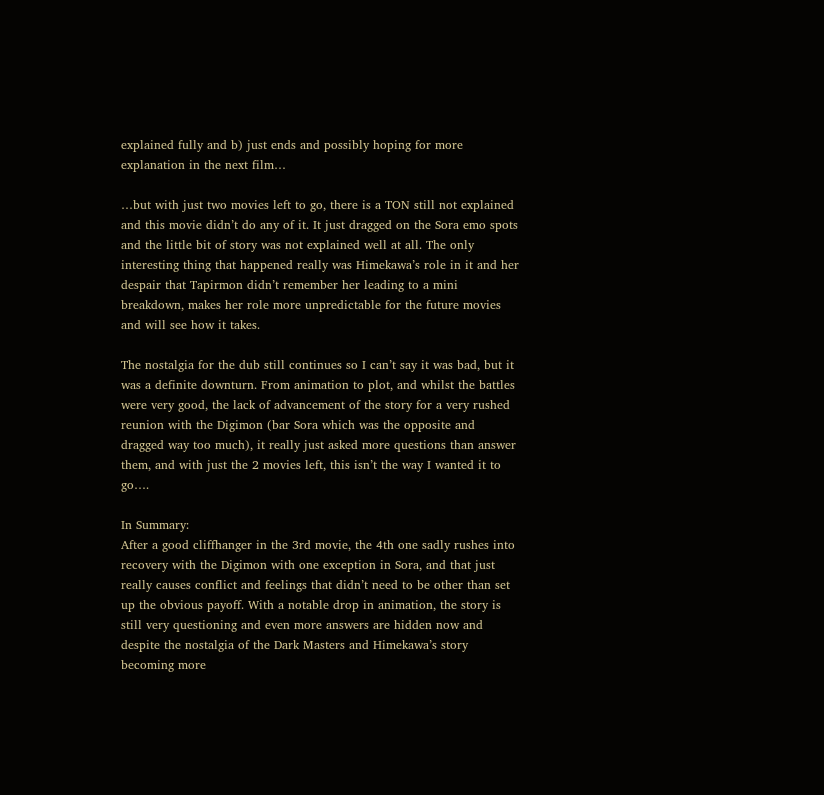explained fully and b) just ends and possibly hoping for more explanation in the next film…

…but with just two movies left to go, there is a TON still not explained and this movie didn’t do any of it. It just dragged on the Sora emo spots and the little bit of story was not explained well at all. The only interesting thing that happened really was Himekawa’s role in it and her despair that Tapirmon didn’t remember her leading to a mini breakdown, makes her role more unpredictable for the future movies and will see how it takes.

The nostalgia for the dub still continues so I can’t say it was bad, but it was a definite downturn. From animation to plot, and whilst the battles were very good, the lack of advancement of the story for a very rushed reunion with the Digimon (bar Sora which was the opposite and dragged way too much), it really just asked more questions than answer them, and with just the 2 movies left, this isn’t the way I wanted it to go….

In Summary:
After a good cliffhanger in the 3rd movie, the 4th one sadly rushes into recovery with the Digimon with one exception in Sora, and that just really causes conflict and feelings that didn’t need to be other than set up the obvious payoff. With a notable drop in animation, the story is still very questioning and even more answers are hidden now and despite the nostalgia of the Dark Masters and Himekawa’s story becoming more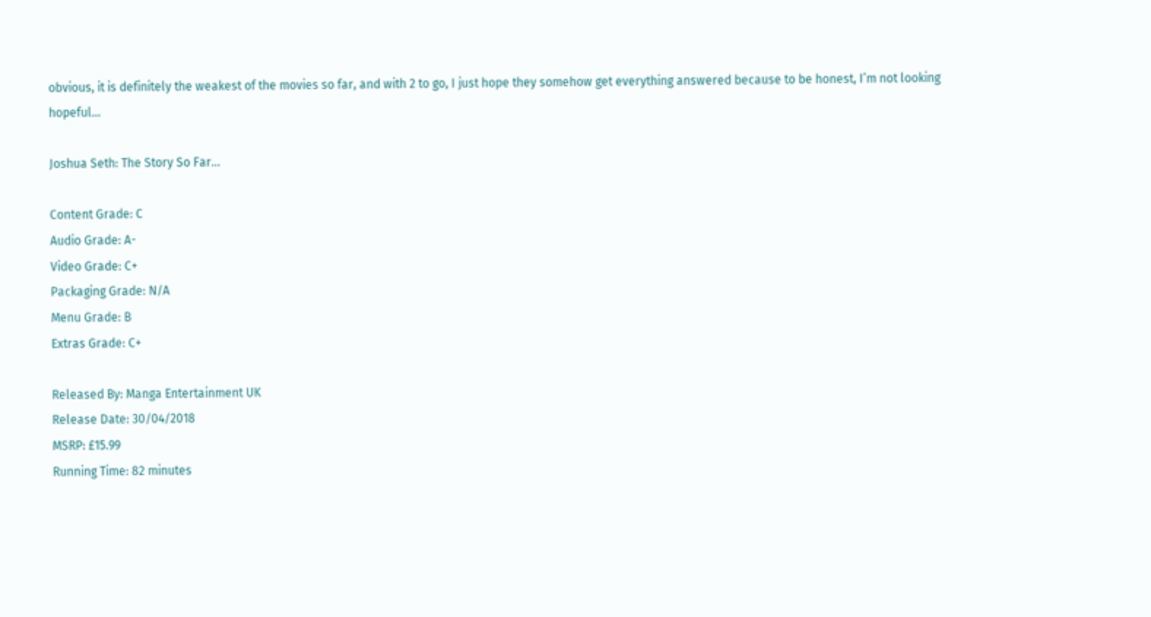obvious, it is definitely the weakest of the movies so far, and with 2 to go, I just hope they somehow get everything answered because to be honest, I’m not looking hopeful…

Joshua Seth: The Story So Far…

Content Grade: C
Audio Grade: A-
Video Grade: C+
Packaging Grade: N/A
Menu Grade: B
Extras Grade: C+

Released By: Manga Entertainment UK
Release Date: 30/04/2018
MSRP: £15.99
Running Time: 82 minutes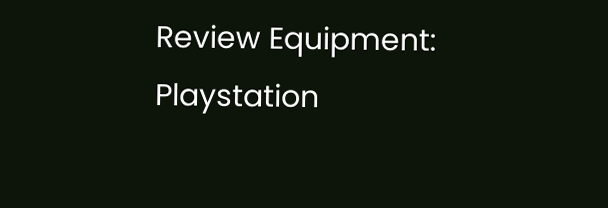Review Equipment:
Playstation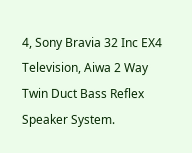4, Sony Bravia 32 Inc EX4 Television, Aiwa 2 Way Twin Duct Bass Reflex Speaker System.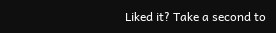Liked it? Take a second to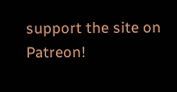support the site on Patreon!